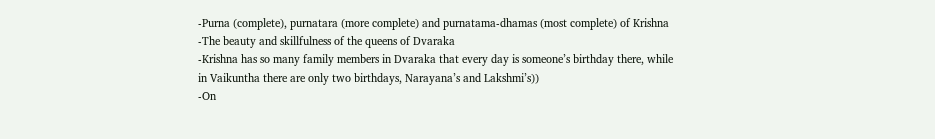-Purna (complete), purnatara (more complete) and purnatama-dhamas (most complete) of Krishna
-The beauty and skillfulness of the queens of Dvaraka
-Krishna has so many family members in Dvaraka that every day is someone’s birthday there, while in Vaikuntha there are only two birthdays, Narayana’s and Lakshmi’s))
-On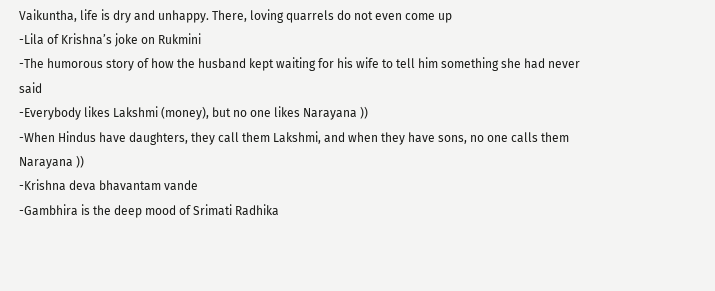Vaikuntha, life is dry and unhappy. There, loving quarrels do not even come up
-Lila of Krishna’s joke on Rukmini
-The humorous story of how the husband kept waiting for his wife to tell him something she had never said
-Everybody likes Lakshmi (money), but no one likes Narayana ))
-When Hindus have daughters, they call them Lakshmi, and when they have sons, no one calls them Narayana ))
-Krishna deva bhavantam vande
-Gambhira is the deep mood of Srimati Radhika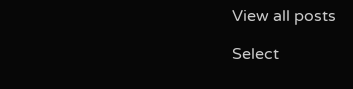View all posts

Select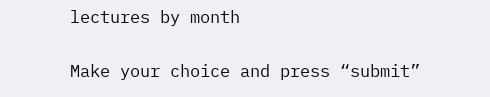lectures by month

Make your choice and press “submit”